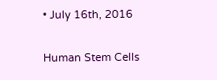• July 16th, 2016

Human Stem Cells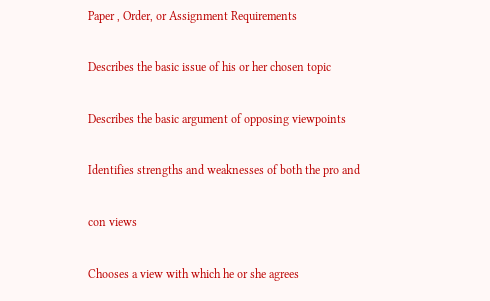Paper , Order, or Assignment Requirements

Describes the basic issue of his or her chosen topic

Describes the basic argument of opposing viewpoints

Identifies strengths and weaknesses of both the pro and

con views

Chooses a view with which he or she agrees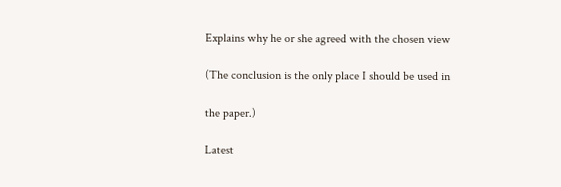Explains why he or she agreed with the chosen view

(The conclusion is the only place I should be used in

the paper.)

Latest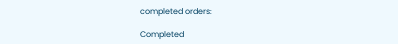completed orders:

Completed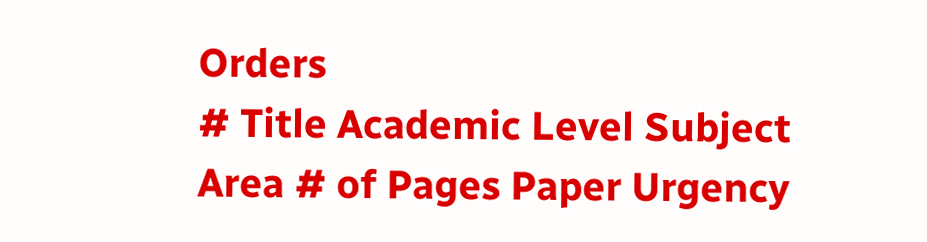Orders
# Title Academic Level Subject Area # of Pages Paper Urgency